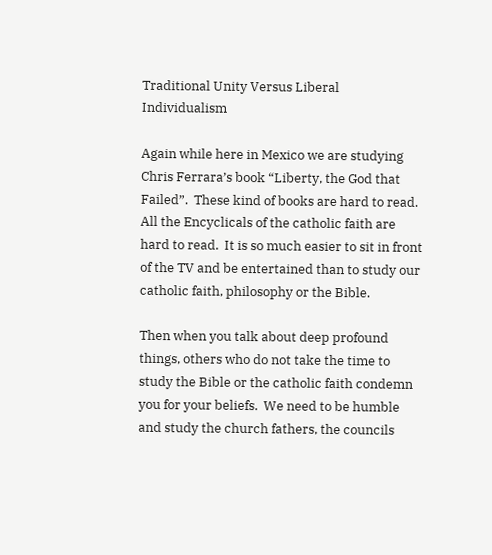Traditional Unity Versus Liberal Individualism

Again while here in Mexico we are studying Chris Ferrara’s book “Liberty, the God that Failed”.  These kind of books are hard to read.  All the Encyclicals of the catholic faith are hard to read.  It is so much easier to sit in front of the TV and be entertained than to study our catholic faith, philosophy or the Bible.

Then when you talk about deep profound things, others who do not take the time to study the Bible or the catholic faith condemn you for your beliefs.  We need to be humble and study the church fathers, the councils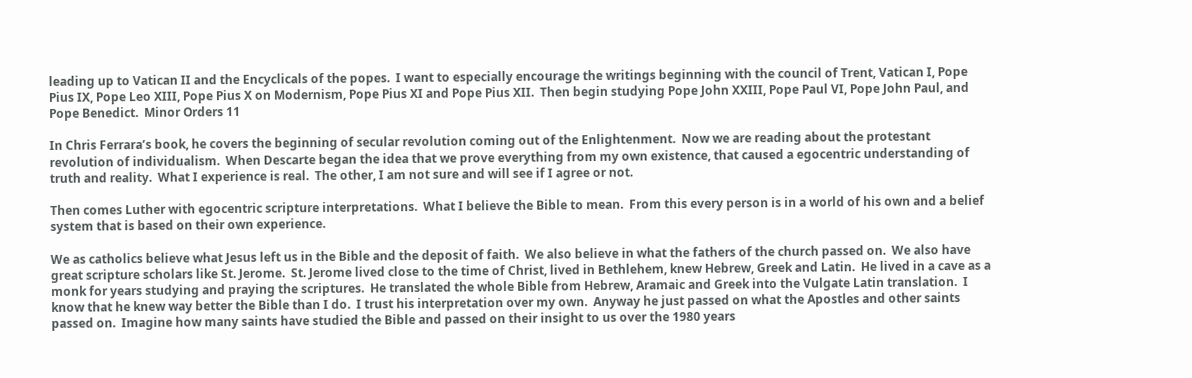leading up to Vatican II and the Encyclicals of the popes.  I want to especially encourage the writings beginning with the council of Trent, Vatican I, Pope Pius IX, Pope Leo XIII, Pope Pius X on Modernism, Pope Pius XI and Pope Pius XII.  Then begin studying Pope John XXIII, Pope Paul VI, Pope John Paul, and Pope Benedict.  Minor Orders 11

In Chris Ferrara’s book, he covers the beginning of secular revolution coming out of the Enlightenment.  Now we are reading about the protestant revolution of individualism.  When Descarte began the idea that we prove everything from my own existence, that caused a egocentric understanding of truth and reality.  What I experience is real.  The other, I am not sure and will see if I agree or not.

Then comes Luther with egocentric scripture interpretations.  What I believe the Bible to mean.  From this every person is in a world of his own and a belief system that is based on their own experience.

We as catholics believe what Jesus left us in the Bible and the deposit of faith.  We also believe in what the fathers of the church passed on.  We also have great scripture scholars like St. Jerome.  St. Jerome lived close to the time of Christ, lived in Bethlehem, knew Hebrew, Greek and Latin.  He lived in a cave as a monk for years studying and praying the scriptures.  He translated the whole Bible from Hebrew, Aramaic and Greek into the Vulgate Latin translation.  I know that he knew way better the Bible than I do.  I trust his interpretation over my own.  Anyway he just passed on what the Apostles and other saints passed on.  Imagine how many saints have studied the Bible and passed on their insight to us over the 1980 years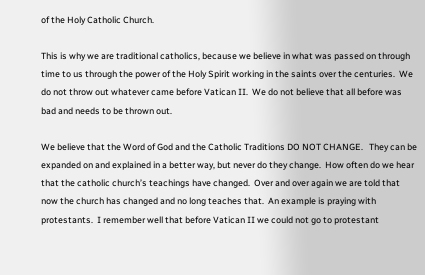of the Holy Catholic Church.

This is why we are traditional catholics, because we believe in what was passed on through time to us through the power of the Holy Spirit working in the saints over the centuries.  We do not throw out whatever came before Vatican II.  We do not believe that all before was bad and needs to be thrown out.

We believe that the Word of God and the Catholic Traditions DO NOT CHANGE.   They can be expanded on and explained in a better way, but never do they change.  How often do we hear that the catholic church’s teachings have changed.  Over and over again we are told that now the church has changed and no long teaches that.  An example is praying with protestants.  I remember well that before Vatican II we could not go to protestant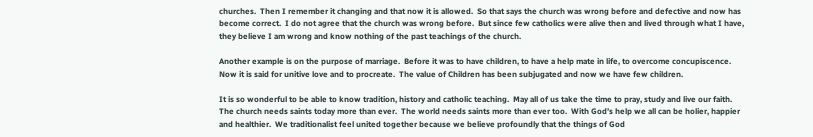churches.  Then I remember it changing and that now it is allowed.  So that says the church was wrong before and defective and now has become correct.  I do not agree that the church was wrong before.  But since few catholics were alive then and lived through what I have, they believe I am wrong and know nothing of the past teachings of the church.

Another example is on the purpose of marriage.  Before it was to have children, to have a help mate in life, to overcome concupiscence.  Now it is said for unitive love and to procreate.  The value of Children has been subjugated and now we have few children.

It is so wonderful to be able to know tradition, history and catholic teaching.  May all of us take the time to pray, study and live our faith.  The church needs saints today more than ever.  The world needs saints more than ever too.  With God’s help we all can be holier, happier and healthier.  We traditionalist feel united together because we believe profoundly that the things of God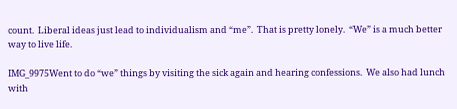count.  Liberal ideas just lead to individualism and “me”.  That is pretty lonely.  “We” is a much better way to live life.

IMG_9975Went to do “we” things by visiting the sick again and hearing confessions.  We also had lunch with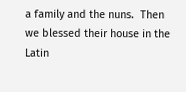a family and the nuns.  Then we blessed their house in the Latin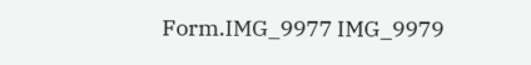Form.IMG_9977 IMG_9979